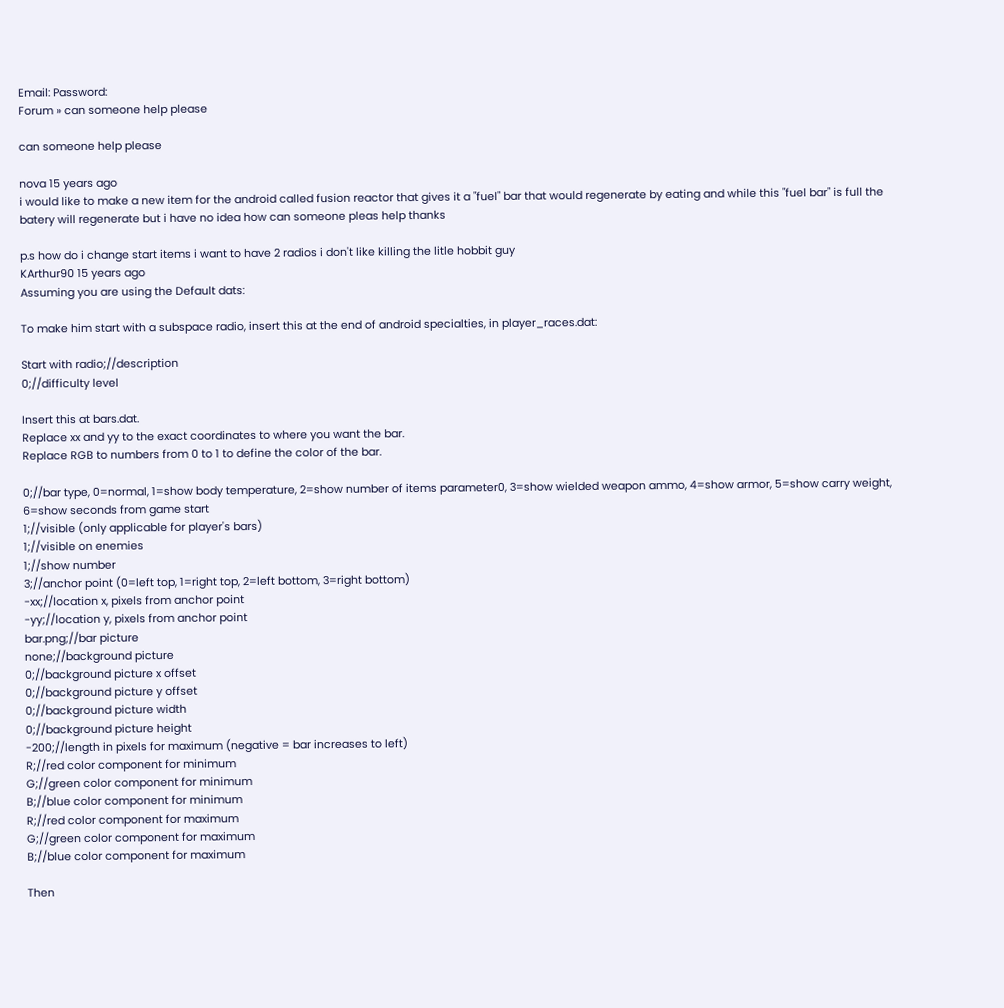Email: Password:
Forum » can someone help please

can someone help please

nova 15 years ago
i would like to make a new item for the android called fusion reactor that gives it a "fuel" bar that would regenerate by eating and while this "fuel bar" is full the batery will regenerate but i have no idea how can someone pleas help thanks

p.s how do i change start items i want to have 2 radios i don't like killing the litle hobbit guy
KArthur90 15 years ago
Assuming you are using the Default dats:

To make him start with a subspace radio, insert this at the end of android specialties, in player_races.dat:

Start with radio;//description
0;//difficulty level

Insert this at bars.dat.
Replace xx and yy to the exact coordinates to where you want the bar.
Replace RGB to numbers from 0 to 1 to define the color of the bar.

0;//bar type, 0=normal, 1=show body temperature, 2=show number of items parameter0, 3=show wielded weapon ammo, 4=show armor, 5=show carry weight, 6=show seconds from game start
1;//visible (only applicable for player's bars)
1;//visible on enemies
1;//show number
3;//anchor point (0=left top, 1=right top, 2=left bottom, 3=right bottom)
-xx;//location x, pixels from anchor point
-yy;//location y, pixels from anchor point
bar.png;//bar picture
none;//background picture
0;//background picture x offset
0;//background picture y offset
0;//background picture width
0;//background picture height
-200;//length in pixels for maximum (negative = bar increases to left)
R;//red color component for minimum
G;//green color component for minimum
B;//blue color component for minimum
R;//red color component for maximum
G;//green color component for maximum
B;//blue color component for maximum

Then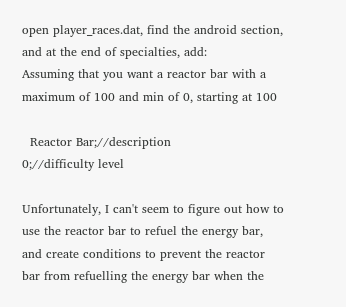open player_races.dat, find the android section, and at the end of specialties, add:
Assuming that you want a reactor bar with a maximum of 100 and min of 0, starting at 100

  Reactor Bar;//description
0;//difficulty level

Unfortunately, I can't seem to figure out how to use the reactor bar to refuel the energy bar, and create conditions to prevent the reactor bar from refuelling the energy bar when the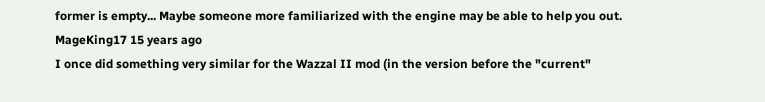former is empty... Maybe someone more familiarized with the engine may be able to help you out.
MageKing17 15 years ago
I once did something very similar for the Wazzal II mod (in the version before the "current"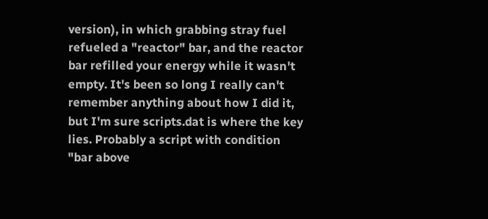version), in which grabbing stray fuel refueled a "reactor" bar, and the reactor bar refilled your energy while it wasn't empty. It's been so long I really can't remember anything about how I did it, but I'm sure scripts.dat is where the key lies. Probably a script with condition "bar above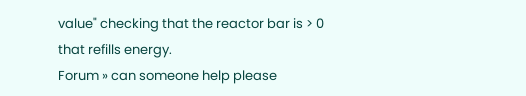value" checking that the reactor bar is > 0 that refills energy.
Forum » can someone help please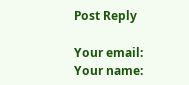Post Reply

Your email:
Your name: